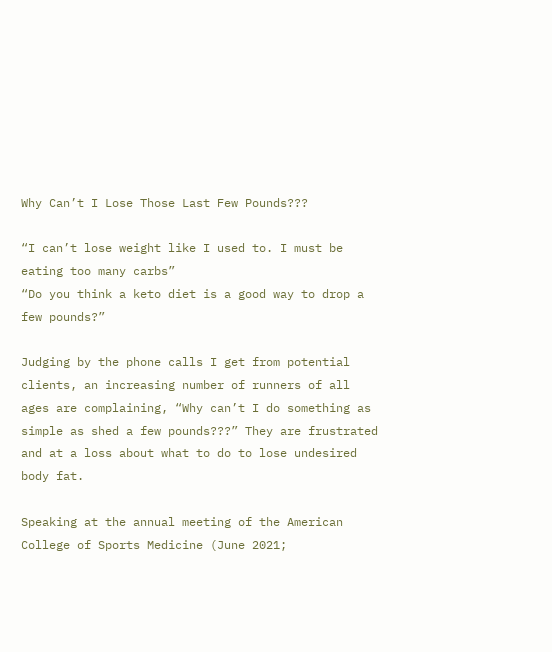Why Can’t I Lose Those Last Few Pounds???

“I can’t lose weight like I used to. I must be eating too many carbs”
“Do you think a keto diet is a good way to drop a few pounds?”

Judging by the phone calls I get from potential clients, an increasing number of runners of all ages are complaining, “Why can’t I do something as simple as shed a few pounds???” They are frustrated and at a loss about what to do to lose undesired body fat.

Speaking at the annual meeting of the American College of Sports Medicine (June 2021;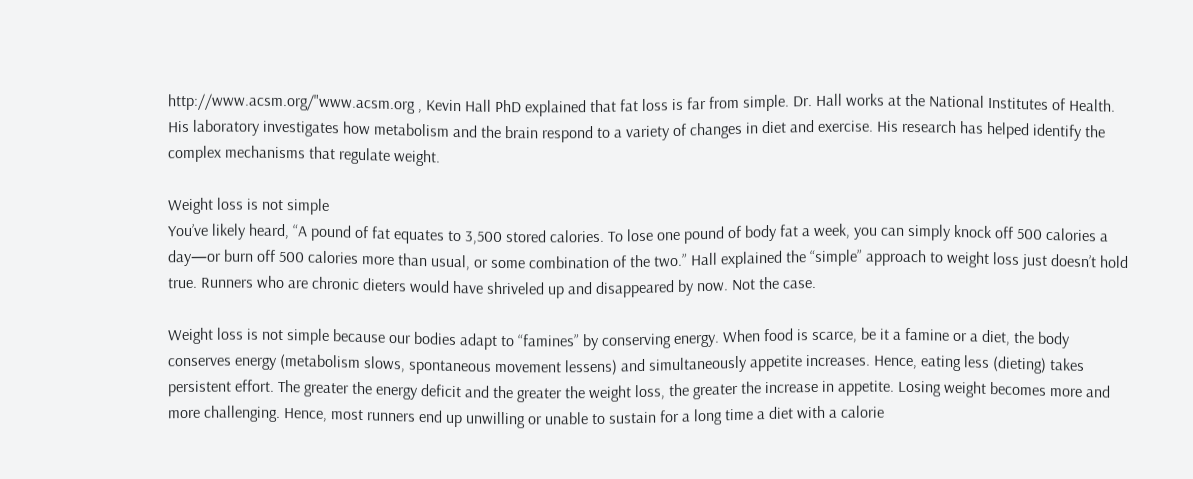http://www.acsm.org/"www.acsm.org , Kevin Hall PhD explained that fat loss is far from simple. Dr. Hall works at the National Institutes of Health. His laboratory investigates how metabolism and the brain respond to a variety of changes in diet and exercise. His research has helped identify the complex mechanisms that regulate weight.

Weight loss is not simple
You’ve likely heard, “A pound of fat equates to 3,500 stored calories. To lose one pound of body fat a week, you can simply knock off 500 calories a day—or burn off 500 calories more than usual, or some combination of the two.” Hall explained the “simple” approach to weight loss just doesn’t hold true. Runners who are chronic dieters would have shriveled up and disappeared by now. Not the case.

Weight loss is not simple because our bodies adapt to “famines” by conserving energy. When food is scarce, be it a famine or a diet, the body conserves energy (metabolism slows, spontaneous movement lessens) and simultaneously appetite increases. Hence, eating less (dieting) takes persistent effort. The greater the energy deficit and the greater the weight loss, the greater the increase in appetite. Losing weight becomes more and more challenging. Hence, most runners end up unwilling or unable to sustain for a long time a diet with a calorie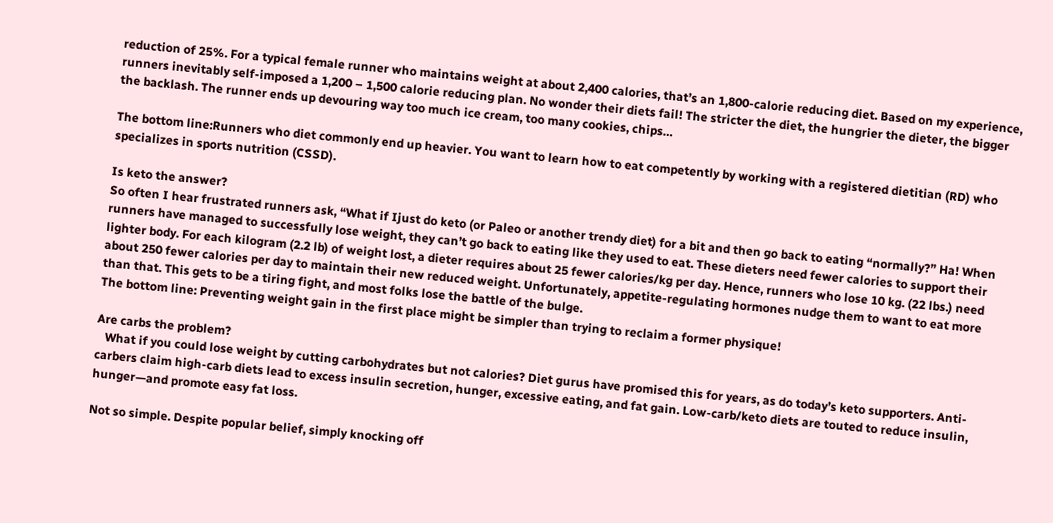reduction of 25%. For a typical female runner who maintains weight at about 2,400 calories, that’s an 1,800-calorie reducing diet. Based on my experience, runners inevitably self-imposed a 1,200 – 1,500 calorie reducing plan. No wonder their diets fail! The stricter the diet, the hungrier the dieter, the bigger the backlash. The runner ends up devouring way too much ice cream, too many cookies, chips…

The bottom line:Runners who diet commonly end up heavier. You want to learn how to eat competently by working with a registered dietitian (RD) who specializes in sports nutrition (CSSD).

Is keto the answer?
So often I hear frustrated runners ask, “What if Ijust do keto (or Paleo or another trendy diet) for a bit and then go back to eating “normally?” Ha! When runners have managed to successfully lose weight, they can’t go back to eating like they used to eat. These dieters need fewer calories to support their lighter body. For each kilogram (2.2 lb) of weight lost, a dieter requires about 25 fewer calories/kg per day. Hence, runners who lose 10 kg. (22 lbs.) need about 250 fewer calories per day to maintain their new reduced weight. Unfortunately, appetite-regulating hormones nudge them to want to eat more than that. This gets to be a tiring fight, and most folks lose the battle of the bulge.
The bottom line: Preventing weight gain in the first place might be simpler than trying to reclaim a former physique!

Are carbs the problem?
   What if you could lose weight by cutting carbohydrates but not calories? Diet gurus have promised this for years, as do today’s keto supporters. Anti-carbers claim high-carb diets lead to excess insulin secretion, hunger, excessive eating, and fat gain. Low-carb/keto diets are touted to reduce insulin, hunger—and promote easy fat loss.

Not so simple. Despite popular belief, simply knocking off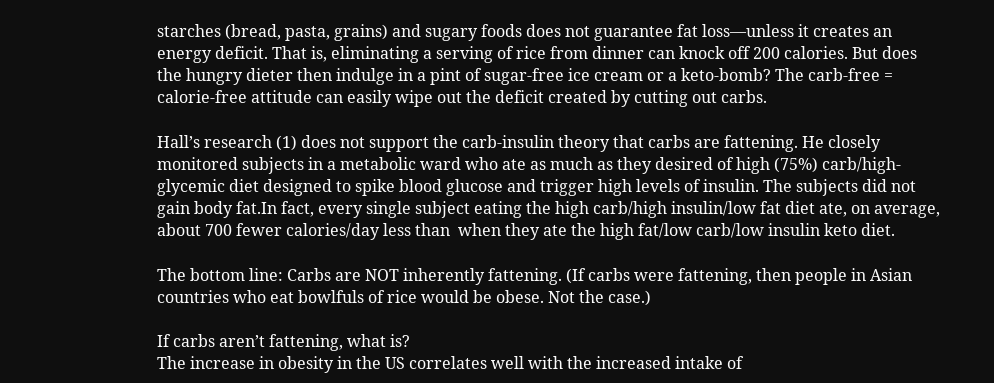starches (bread, pasta, grains) and sugary foods does not guarantee fat loss—unless it creates an energy deficit. That is, eliminating a serving of rice from dinner can knock off 200 calories. But does the hungry dieter then indulge in a pint of sugar-free ice cream or a keto-bomb? The carb-free = calorie-free attitude can easily wipe out the deficit created by cutting out carbs.

Hall’s research (1) does not support the carb-insulin theory that carbs are fattening. He closely monitored subjects in a metabolic ward who ate as much as they desired of high (75%) carb/high-glycemic diet designed to spike blood glucose and trigger high levels of insulin. The subjects did not gain body fat.In fact, every single subject eating the high carb/high insulin/low fat diet ate, on average, about 700 fewer calories/day less than  when they ate the high fat/low carb/low insulin keto diet.

The bottom line: Carbs are NOT inherently fattening. (If carbs were fattening, then people in Asian countries who eat bowlfuls of rice would be obese. Not the case.)

If carbs aren’t fattening, what is?
The increase in obesity in the US correlates well with the increased intake of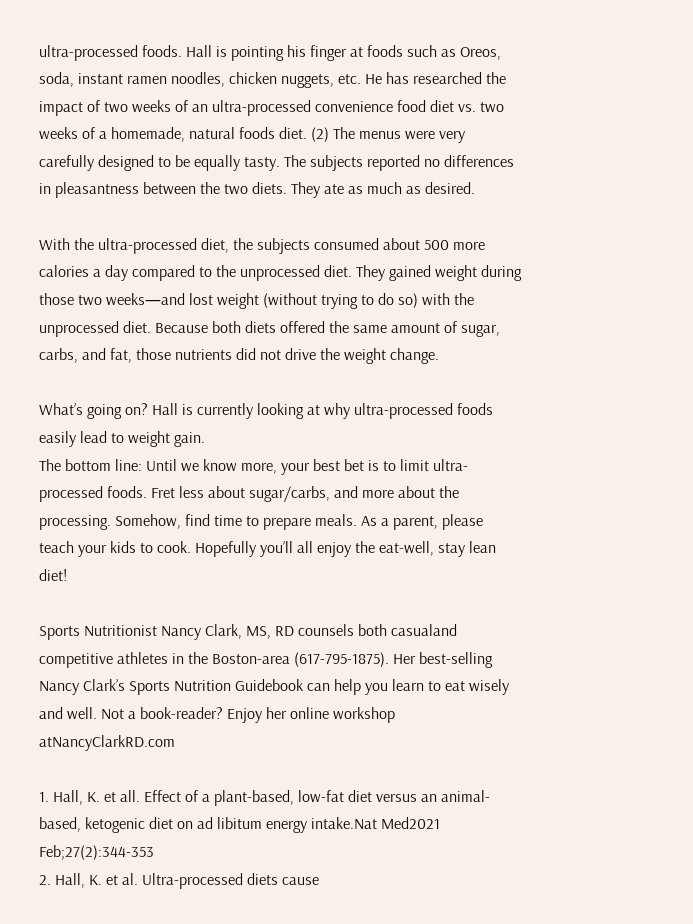ultra-processed foods. Hall is pointing his finger at foods such as Oreos, soda, instant ramen noodles, chicken nuggets, etc. He has researched the impact of two weeks of an ultra-processed convenience food diet vs. two weeks of a homemade, natural foods diet. (2) The menus were very carefully designed to be equally tasty. The subjects reported no differences in pleasantness between the two diets. They ate as much as desired.

With the ultra-processed diet, the subjects consumed about 500 more calories a day compared to the unprocessed diet. They gained weight during those two weeks—and lost weight (without trying to do so) with the unprocessed diet. Because both diets offered the same amount of sugar, carbs, and fat, those nutrients did not drive the weight change.

What’s going on? Hall is currently looking at why ultra-processed foods easily lead to weight gain.
The bottom line: Until we know more, your best bet is to limit ultra-processed foods. Fret less about sugar/carbs, and more about the processing. Somehow, find time to prepare meals. As a parent, please teach your kids to cook. Hopefully you’ll all enjoy the eat-well, stay lean diet!

Sports Nutritionist Nancy Clark, MS, RD counsels both casualand competitive athletes in the Boston-area (617-795-1875). Her best-selling Nancy Clark’s Sports Nutrition Guidebook can help you learn to eat wisely and well. Not a book-reader? Enjoy her online workshop atNancyClarkRD.com

1. Hall, K. et all. Effect of a plant-based, low-fat diet versus an animal-based, ketogenic diet on ad libitum energy intake.Nat Med2021 Feb;27(2):344-353
2. Hall, K. et al. Ultra-processed diets cause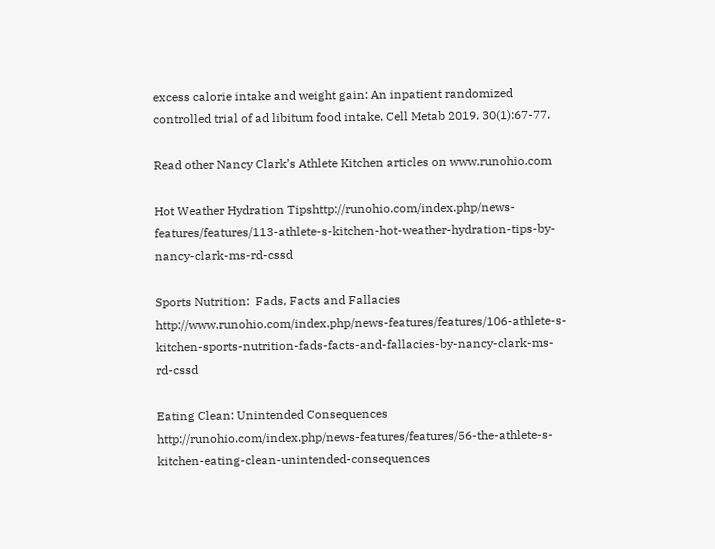excess calorie intake and weight gain: An inpatient randomized controlled trial of ad libitum food intake. Cell Metab 2019. 30(1):67-77.

Read other Nancy Clark’s Athlete Kitchen articles on www.runohio.com

Hot Weather Hydration Tipshttp://runohio.com/index.php/news-features/features/113-athlete-s-kitchen-hot-weather-hydration-tips-by-nancy-clark-ms-rd-cssd

Sports Nutrition:  Fads, Facts and Fallacies  http://www.runohio.com/index.php/news-features/features/106-athlete-s-kitchen-sports-nutrition-fads-facts-and-fallacies-by-nancy-clark-ms-rd-cssd

Eating Clean: Unintended Consequences  http://runohio.com/index.php/news-features/features/56-the-athlete-s-kitchen-eating-clean-unintended-consequences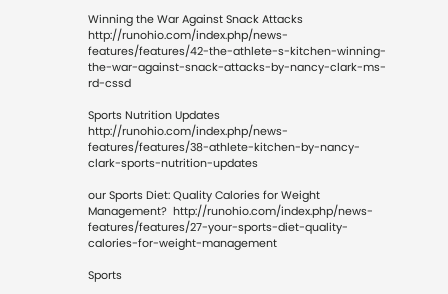Winning the War Against Snack Attacks  http://runohio.com/index.php/news-features/features/42-the-athlete-s-kitchen-winning-the-war-against-snack-attacks-by-nancy-clark-ms-rd-cssd

Sports Nutrition Updates   http://runohio.com/index.php/news-features/features/38-athlete-kitchen-by-nancy-clark-sports-nutrition-updates

our Sports Diet: Quality Calories for Weight Management?  http://runohio.com/index.php/news-features/features/27-your-sports-diet-quality-calories-for-weight-management

Sports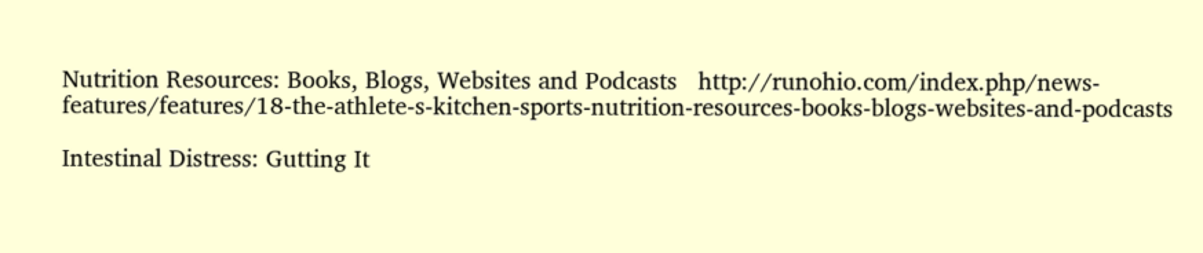Nutrition Resources: Books, Blogs, Websites and Podcasts   http://runohio.com/index.php/news-features/features/18-the-athlete-s-kitchen-sports-nutrition-resources-books-blogs-websites-and-podcasts

Intestinal Distress: Gutting It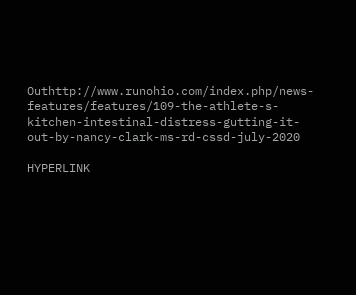Outhttp://www.runohio.com/index.php/news-features/features/109-the-athlete-s-kitchen-intestinal-distress-gutting-it-out-by-nancy-clark-ms-rd-cssd-july-2020

HYPERLINK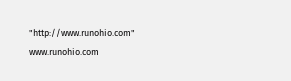"http://www.runohio.com" www.runohio.com